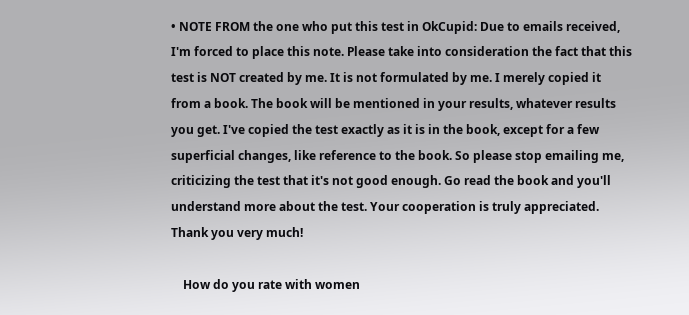• NOTE FROM the one who put this test in OkCupid: Due to emails received, I'm forced to place this note. Please take into consideration the fact that this test is NOT created by me. It is not formulated by me. I merely copied it from a book. The book will be mentioned in your results, whatever results you get. I've copied the test exactly as it is in the book, except for a few superficial changes, like reference to the book. So please stop emailing me, criticizing the test that it's not good enough. Go read the book and you'll understand more about the test. Your cooperation is truly appreciated. Thank you very much!

    How do you rate with women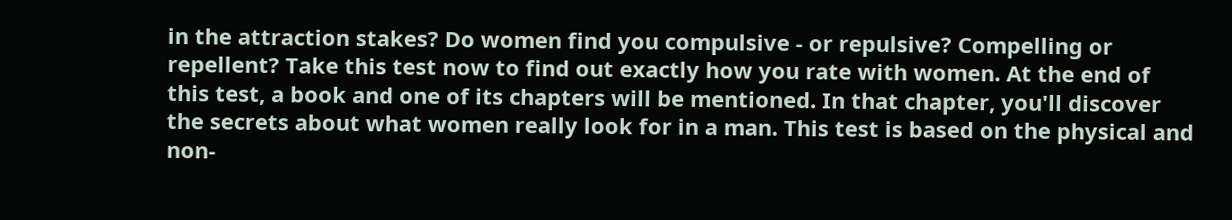in the attraction stakes? Do women find you compulsive - or repulsive? Compelling or repellent? Take this test now to find out exactly how you rate with women. At the end of this test, a book and one of its chapters will be mentioned. In that chapter, you'll discover the secrets about what women really look for in a man. This test is based on the physical and non-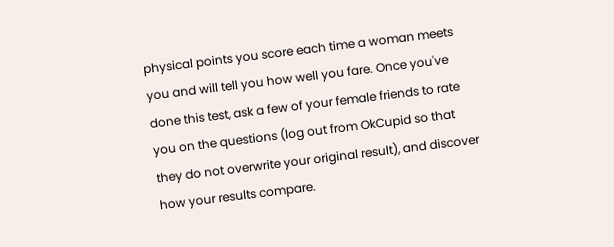physical points you score each time a woman meets you and will tell you how well you fare. Once you've done this test, ask a few of your female friends to rate you on the questions (log out from OkCupid so that they do not overwrite your original result), and discover how your results compare.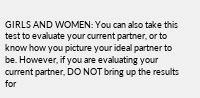GIRLS AND WOMEN: You can also take this test to evaluate your current partner, or to know how you picture your ideal partner to be. However, if you are evaluating your current partner, DO NOT bring up the results for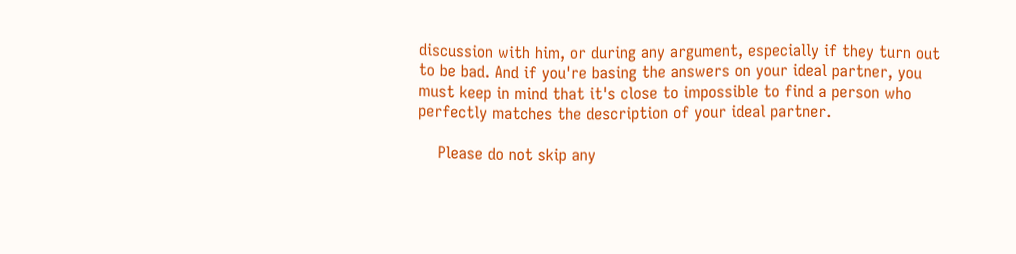discussion with him, or during any argument, especially if they turn out to be bad. And if you're basing the answers on your ideal partner, you must keep in mind that it's close to impossible to find a person who perfectly matches the description of your ideal partner.

    Please do not skip any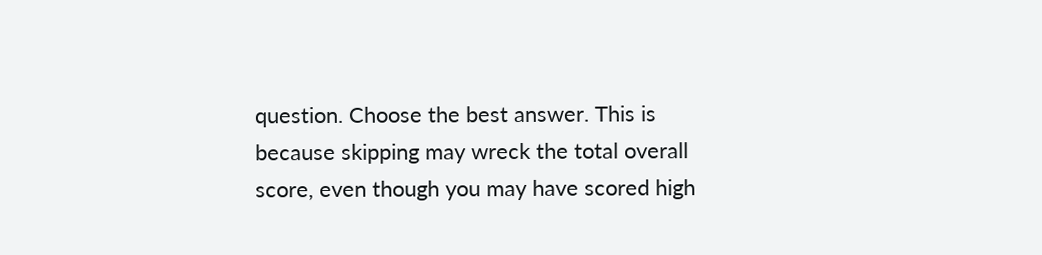question. Choose the best answer. This is because skipping may wreck the total overall score, even though you may have scored high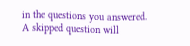in the questions you answered. A skipped question will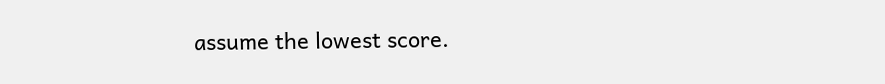assume the lowest score.